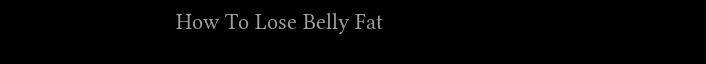How To Lose Belly Fat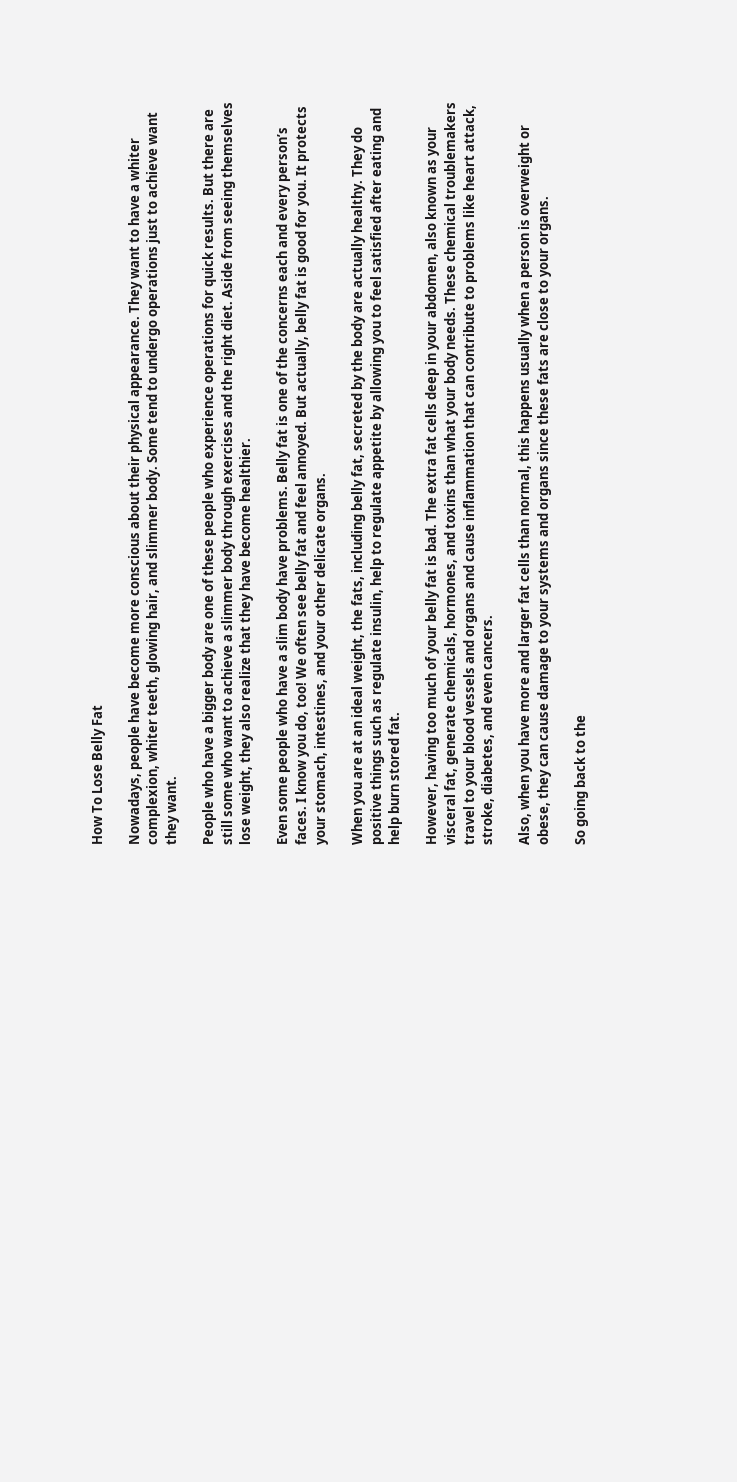How To Lose Belly Fat

Nowadays, people have become more conscious about their physical appearance. They want to have a whiter complexion, whiter teeth, glowing hair, and slimmer body. Some tend to undergo operations just to achieve want they want.

People who have a bigger body are one of these people who experience operations for quick results. But there are still some who want to achieve a slimmer body through exercises and the right diet. Aside from seeing themselves lose weight, they also realize that they have become healthier.

Even some people who have a slim body have problems. Belly fat is one of the concerns each and every person’s faces. I know you do, too! We often see belly fat and feel annoyed. But actually, belly fat is good for you. It protects your stomach, intestines, and your other delicate organs.

When you are at an ideal weight, the fats, including belly fat, secreted by the body are actually healthy. They do positive things such as regulate insulin, help to regulate appetite by allowing you to feel satisfied after eating and help burn stored fat.

However, having too much of your belly fat is bad. The extra fat cells deep in your abdomen, also known as your visceral fat, generate chemicals, hormones, and toxins than what your body needs. These chemical troublemakers travel to your blood vessels and organs and cause inflammation that can contribute to problems like heart attack, stroke, diabetes, and even cancers.

Also, when you have more and larger fat cells than normal, this happens usually when a person is overweight or obese, they can cause damage to your systems and organs since these fats are close to your organs.

So going back to the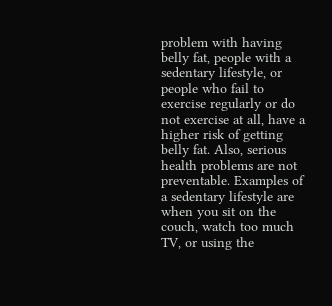problem with having belly fat, people with a sedentary lifestyle, or people who fail to exercise regularly or do not exercise at all, have a higher risk of getting belly fat. Also, serious health problems are not preventable. Examples of a sedentary lifestyle are when you sit on the couch, watch too much TV, or using the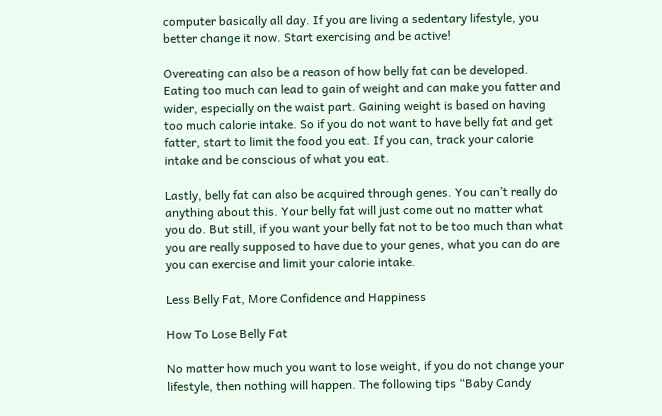computer basically all day. If you are living a sedentary lifestyle, you better change it now. Start exercising and be active!

Overeating can also be a reason of how belly fat can be developed. Eating too much can lead to gain of weight and can make you fatter and wider, especially on the waist part. Gaining weight is based on having too much calorie intake. So if you do not want to have belly fat and get fatter, start to limit the food you eat. If you can, track your calorie intake and be conscious of what you eat.

Lastly, belly fat can also be acquired through genes. You can’t really do anything about this. Your belly fat will just come out no matter what you do. But still, if you want your belly fat not to be too much than what you are really supposed to have due to your genes, what you can do are you can exercise and limit your calorie intake.

Less Belly Fat, More Confidence and Happiness

How To Lose Belly Fat

No matter how much you want to lose weight, if you do not change your lifestyle, then nothing will happen. The following tips “Baby Candy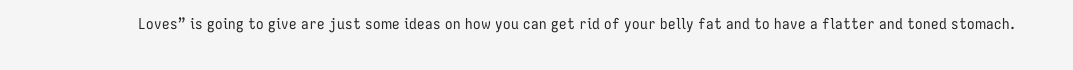Loves” is going to give are just some ideas on how you can get rid of your belly fat and to have a flatter and toned stomach.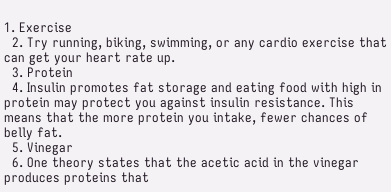1. Exercise
  2. Try running, biking, swimming, or any cardio exercise that can get your heart rate up.
  3. Protein
  4. Insulin promotes fat storage and eating food with high in protein may protect you against insulin resistance. This means that the more protein you intake, fewer chances of belly fat.
  5. Vinegar
  6. One theory states that the acetic acid in the vinegar produces proteins that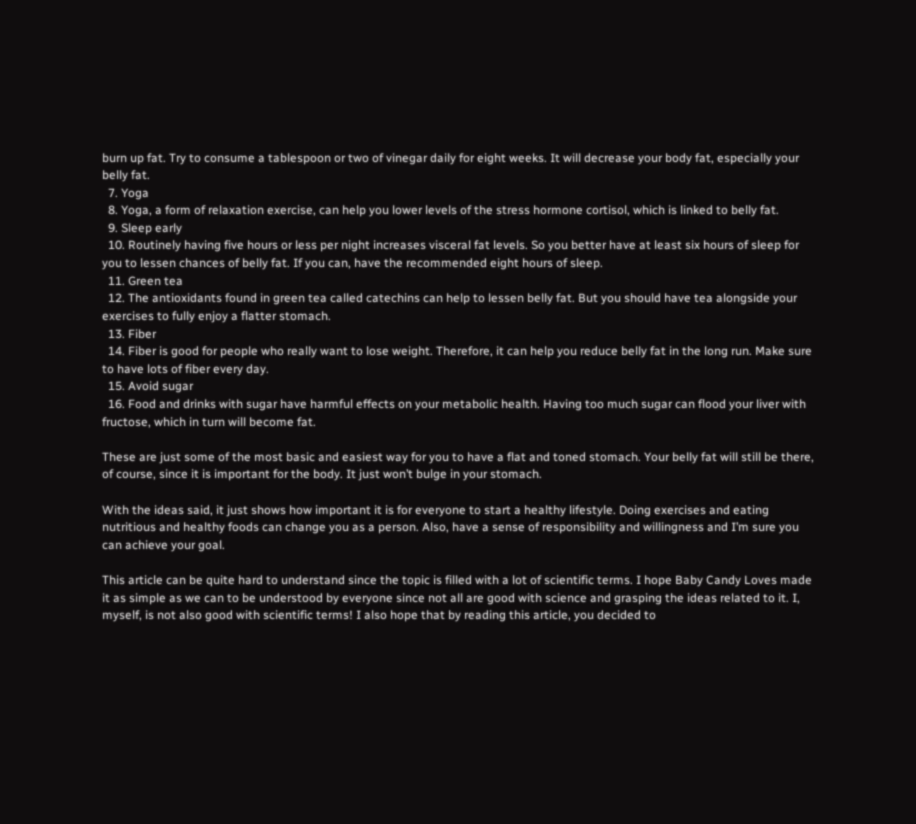burn up fat. Try to consume a tablespoon or two of vinegar daily for eight weeks. It will decrease your body fat, especially your belly fat.
  7. Yoga
  8. Yoga, a form of relaxation exercise, can help you lower levels of the stress hormone cortisol, which is linked to belly fat.
  9. Sleep early
  10. Routinely having five hours or less per night increases visceral fat levels. So you better have at least six hours of sleep for you to lessen chances of belly fat. If you can, have the recommended eight hours of sleep.
  11. Green tea
  12. The antioxidants found in green tea called catechins can help to lessen belly fat. But you should have tea alongside your exercises to fully enjoy a flatter stomach.
  13. Fiber
  14. Fiber is good for people who really want to lose weight. Therefore, it can help you reduce belly fat in the long run. Make sure to have lots of fiber every day.
  15. Avoid sugar
  16. Food and drinks with sugar have harmful effects on your metabolic health. Having too much sugar can flood your liver with fructose, which in turn will become fat.

These are just some of the most basic and easiest way for you to have a flat and toned stomach. Your belly fat will still be there, of course, since it is important for the body. It just won’t bulge in your stomach.

With the ideas said, it just shows how important it is for everyone to start a healthy lifestyle. Doing exercises and eating nutritious and healthy foods can change you as a person. Also, have a sense of responsibility and willingness and I’m sure you can achieve your goal.

This article can be quite hard to understand since the topic is filled with a lot of scientific terms. I hope Baby Candy Loves made it as simple as we can to be understood by everyone since not all are good with science and grasping the ideas related to it. I, myself, is not also good with scientific terms! I also hope that by reading this article, you decided to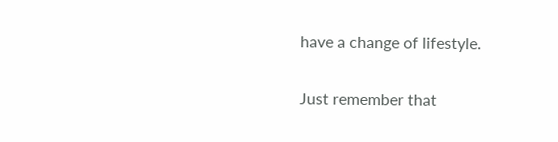have a change of lifestyle.

Just remember that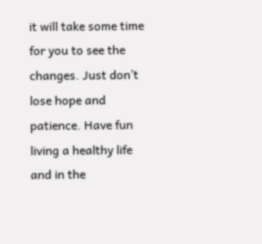it will take some time for you to see the changes. Just don’t lose hope and patience. Have fun living a healthy life and in the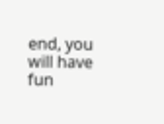end, you will have fun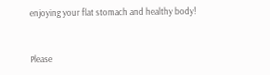enjoying your flat stomach and healthy body!


Please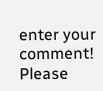enter your comment!
Please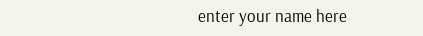enter your name here